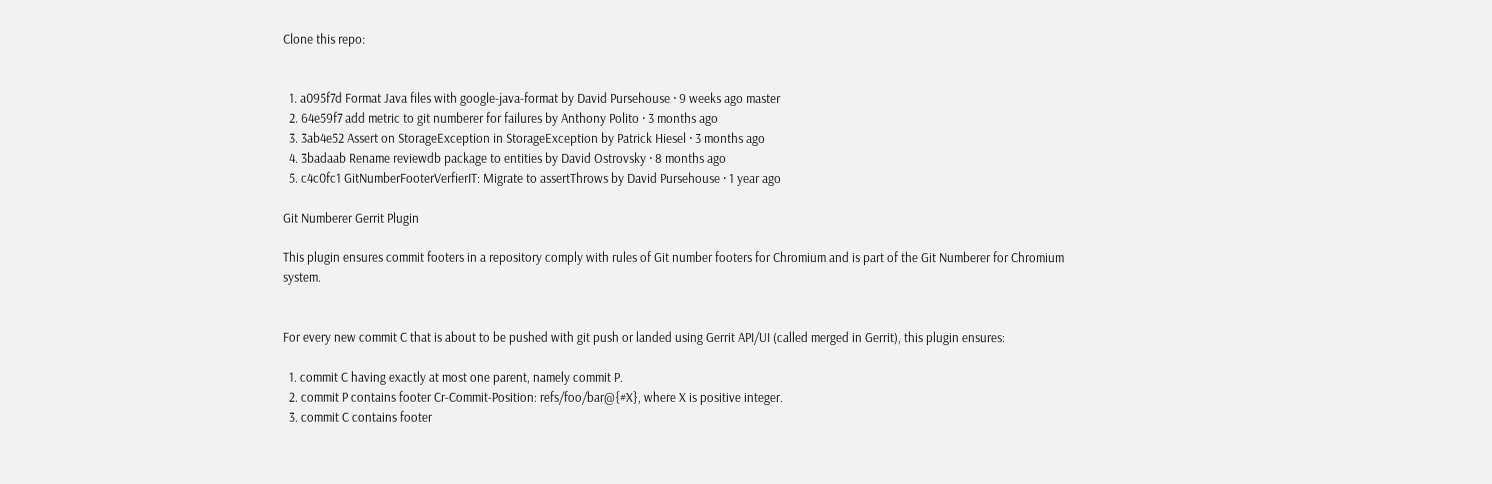Clone this repo:


  1. a095f7d Format Java files with google-java-format by David Pursehouse · 9 weeks ago master
  2. 64e59f7 add metric to git numberer for failures by Anthony Polito · 3 months ago
  3. 3ab4e52 Assert on StorageException in StorageException by Patrick Hiesel · 3 months ago
  4. 3badaab Rename reviewdb package to entities by David Ostrovsky · 8 months ago
  5. c4c0fc1 GitNumberFooterVerfierIT: Migrate to assertThrows by David Pursehouse · 1 year ago

Git Numberer Gerrit Plugin

This plugin ensures commit footers in a repository comply with rules of Git number footers for Chromium and is part of the Git Numberer for Chromium system.


For every new commit C that is about to be pushed with git push or landed using Gerrit API/UI (called merged in Gerrit), this plugin ensures:

  1. commit C having exactly at most one parent, namely commit P.
  2. commit P contains footer Cr-Commit-Position: refs/foo/bar@{#X}, where X is positive integer.
  3. commit C contains footer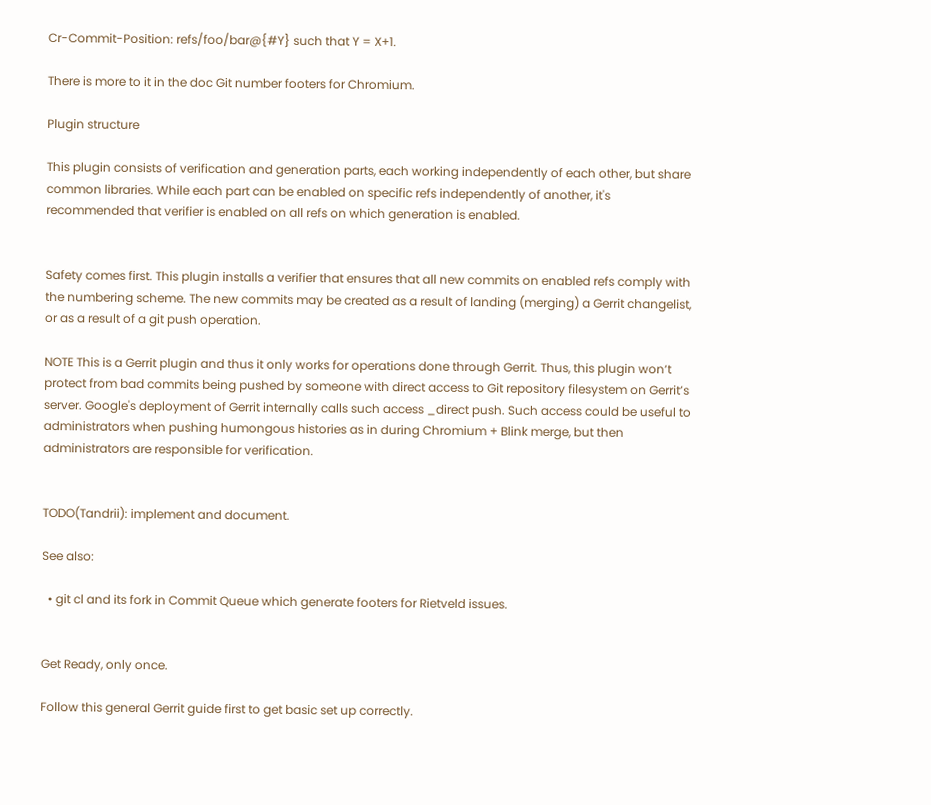Cr-Commit-Position: refs/foo/bar@{#Y} such that Y = X+1.

There is more to it in the doc Git number footers for Chromium.

Plugin structure

This plugin consists of verification and generation parts, each working independently of each other, but share common libraries. While each part can be enabled on specific refs independently of another, it's recommended that verifier is enabled on all refs on which generation is enabled.


Safety comes first. This plugin installs a verifier that ensures that all new commits on enabled refs comply with the numbering scheme. The new commits may be created as a result of landing (merging) a Gerrit changelist, or as a result of a git push operation.

NOTE This is a Gerrit plugin and thus it only works for operations done through Gerrit. Thus, this plugin won‘t protect from bad commits being pushed by someone with direct access to Git repository filesystem on Gerrit’s server. Google's deployment of Gerrit internally calls such access _direct push. Such access could be useful to administrators when pushing humongous histories as in during Chromium + Blink merge, but then administrators are responsible for verification.


TODO(Tandrii): implement and document.

See also:

  • git cl and its fork in Commit Queue which generate footers for Rietveld issues.


Get Ready, only once.

Follow this general Gerrit guide first to get basic set up correctly.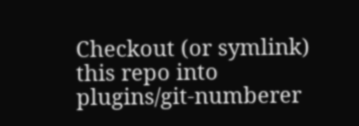Checkout (or symlink) this repo into plugins/git-numberer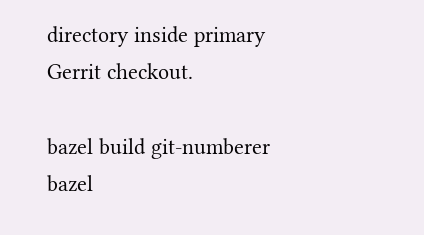directory inside primary Gerrit checkout.

bazel build git-numberer
bazel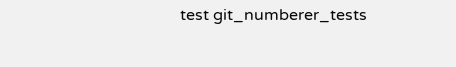test git_numberer_tests